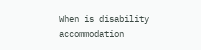When is disability accommodation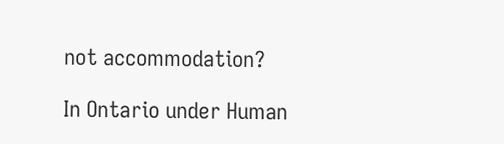not accommodation?

In Ontario under Human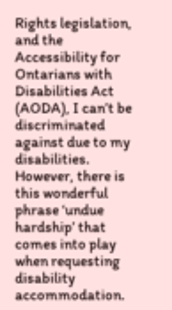Rights legislation, and the Accessibility for Ontarians with Disabilities Act (AODA), I can’t be discriminated against due to my disabilities. However, there is this wonderful phrase ‘undue hardship’ that comes into play when requesting disability accommodation.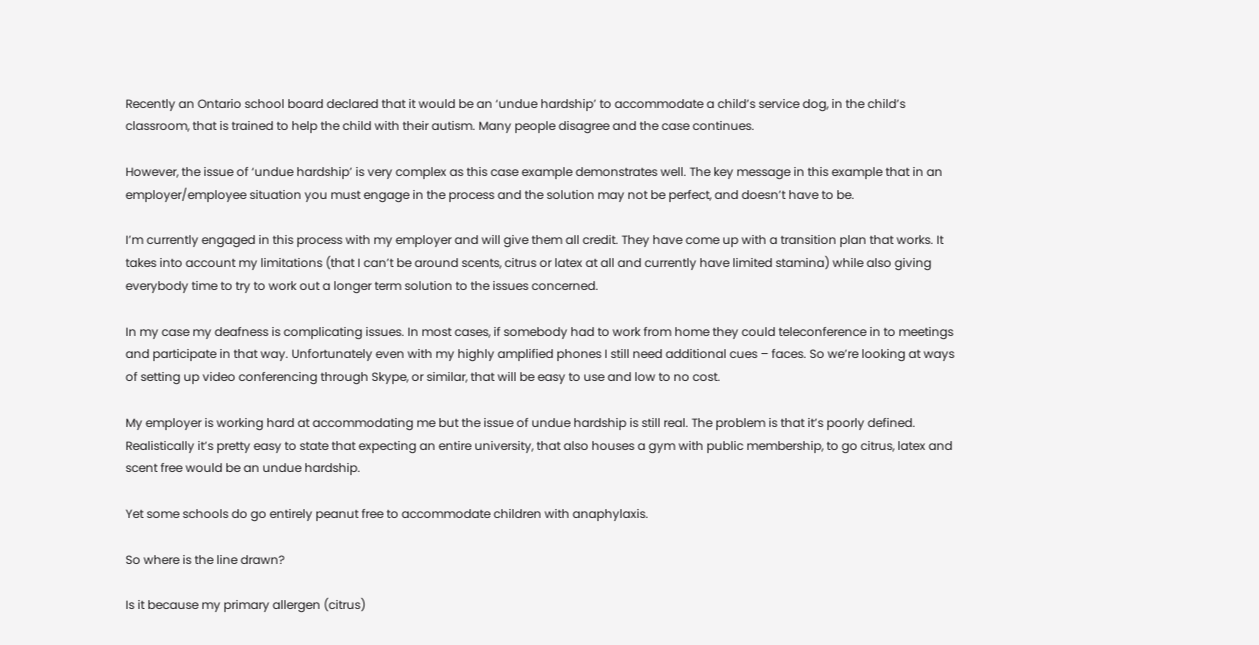Recently an Ontario school board declared that it would be an ‘undue hardship’ to accommodate a child’s service dog, in the child’s classroom, that is trained to help the child with their autism. Many people disagree and the case continues.

However, the issue of ‘undue hardship’ is very complex as this case example demonstrates well. The key message in this example that in an employer/employee situation you must engage in the process and the solution may not be perfect, and doesn’t have to be.

I’m currently engaged in this process with my employer and will give them all credit. They have come up with a transition plan that works. It takes into account my limitations (that I can’t be around scents, citrus or latex at all and currently have limited stamina) while also giving everybody time to try to work out a longer term solution to the issues concerned.

In my case my deafness is complicating issues. In most cases, if somebody had to work from home they could teleconference in to meetings and participate in that way. Unfortunately even with my highly amplified phones I still need additional cues – faces. So we’re looking at ways of setting up video conferencing through Skype, or similar, that will be easy to use and low to no cost.

My employer is working hard at accommodating me but the issue of undue hardship is still real. The problem is that it’s poorly defined. Realistically it’s pretty easy to state that expecting an entire university, that also houses a gym with public membership, to go citrus, latex and scent free would be an undue hardship.

Yet some schools do go entirely peanut free to accommodate children with anaphylaxis.

So where is the line drawn?

Is it because my primary allergen (citrus)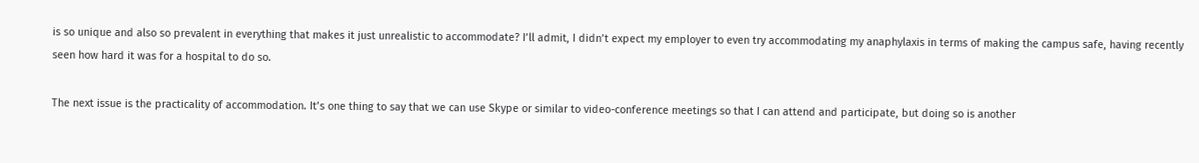is so unique and also so prevalent in everything that makes it just unrealistic to accommodate? I’ll admit, I didn’t expect my employer to even try accommodating my anaphylaxis in terms of making the campus safe, having recently seen how hard it was for a hospital to do so.

The next issue is the practicality of accommodation. It’s one thing to say that we can use Skype or similar to video-conference meetings so that I can attend and participate, but doing so is another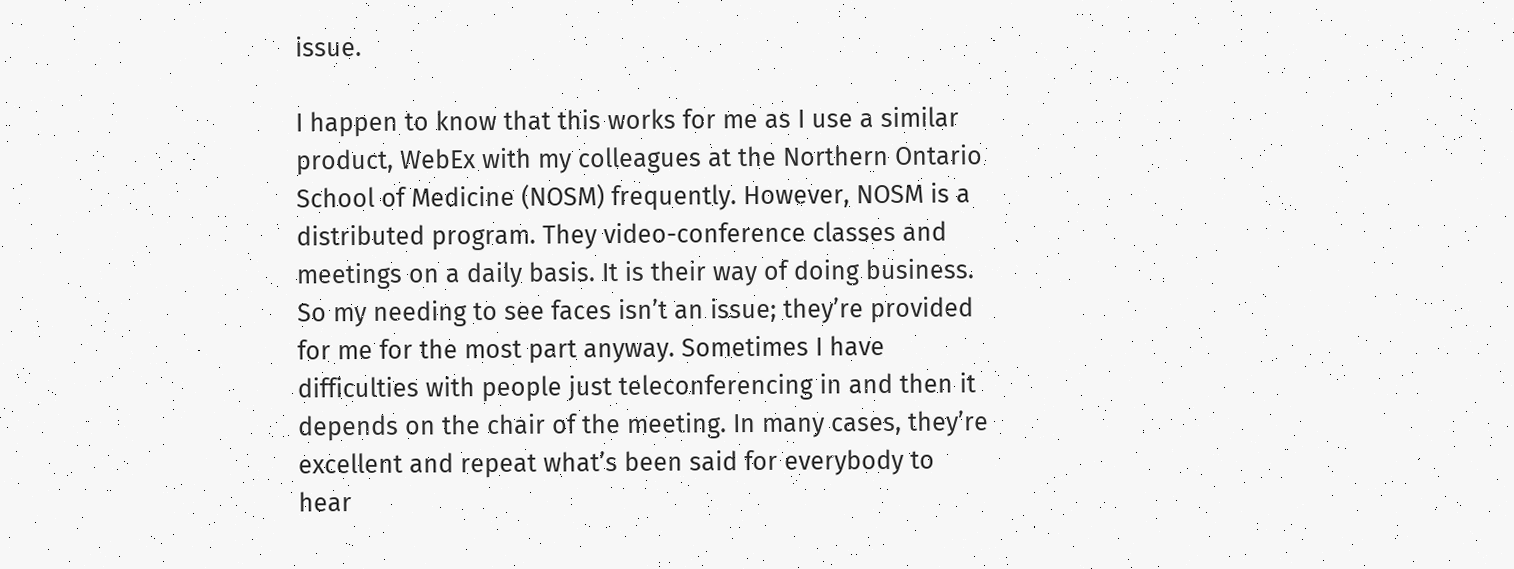issue.

I happen to know that this works for me as I use a similar product, WebEx with my colleagues at the Northern Ontario School of Medicine (NOSM) frequently. However, NOSM is a distributed program. They video-conference classes and meetings on a daily basis. It is their way of doing business. So my needing to see faces isn’t an issue; they’re provided for me for the most part anyway. Sometimes I have difficulties with people just teleconferencing in and then it depends on the chair of the meeting. In many cases, they’re excellent and repeat what’s been said for everybody to hear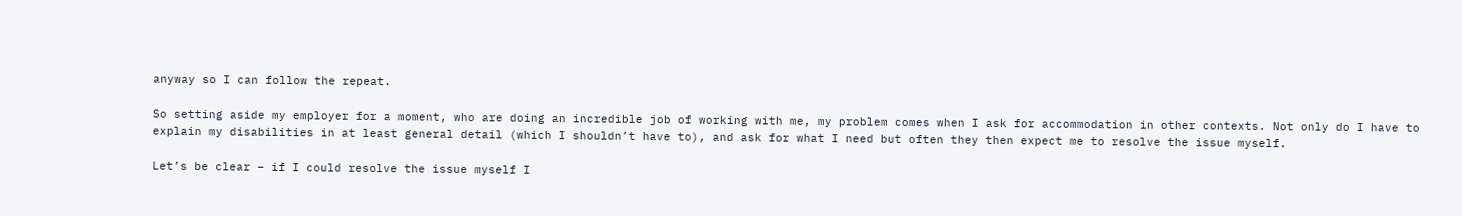anyway so I can follow the repeat.

So setting aside my employer for a moment, who are doing an incredible job of working with me, my problem comes when I ask for accommodation in other contexts. Not only do I have to explain my disabilities in at least general detail (which I shouldn’t have to), and ask for what I need but often they then expect me to resolve the issue myself.

Let’s be clear – if I could resolve the issue myself I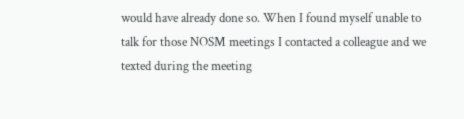would have already done so. When I found myself unable to talk for those NOSM meetings I contacted a colleague and we texted during the meeting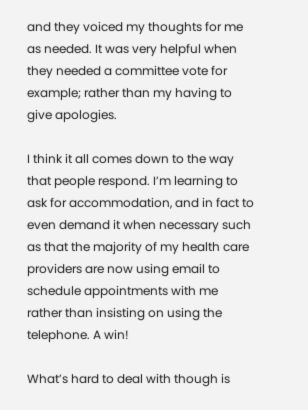and they voiced my thoughts for me as needed. It was very helpful when they needed a committee vote for example; rather than my having to give apologies.

I think it all comes down to the way that people respond. I’m learning to ask for accommodation, and in fact to even demand it when necessary such as that the majority of my health care providers are now using email to schedule appointments with me rather than insisting on using the telephone. A win!

What’s hard to deal with though is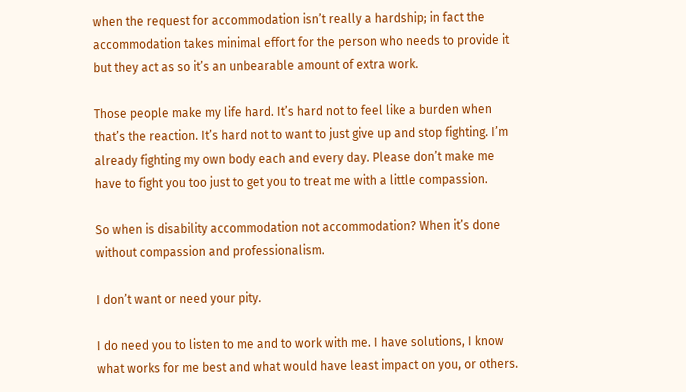when the request for accommodation isn’t really a hardship; in fact the accommodation takes minimal effort for the person who needs to provide it but they act as so it’s an unbearable amount of extra work.

Those people make my life hard. It’s hard not to feel like a burden when that’s the reaction. It’s hard not to want to just give up and stop fighting. I’m already fighting my own body each and every day. Please don’t make me have to fight you too just to get you to treat me with a little compassion.

So when is disability accommodation not accommodation? When it’s done without compassion and professionalism.

I don’t want or need your pity.

I do need you to listen to me and to work with me. I have solutions, I know what works for me best and what would have least impact on you, or others.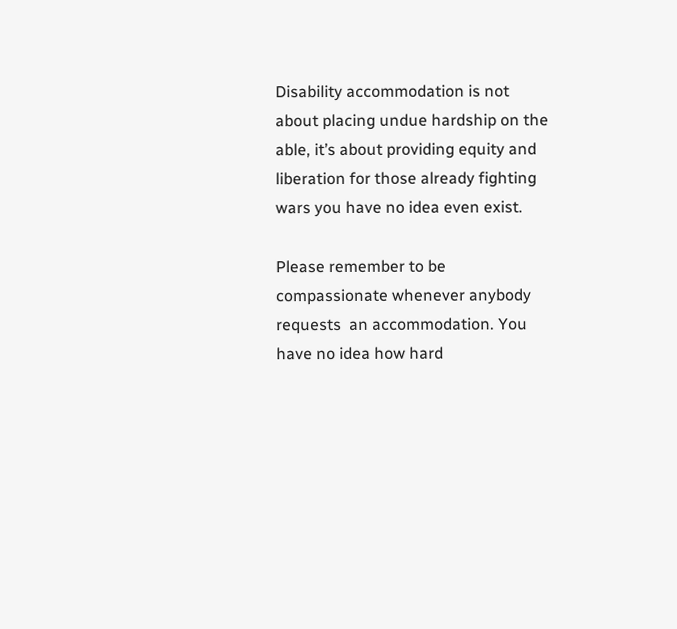Disability accommodation is not about placing undue hardship on the able, it’s about providing equity and liberation for those already fighting wars you have no idea even exist.

Please remember to be compassionate whenever anybody requests  an accommodation. You have no idea how hard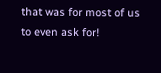that was for most of us to even ask for!